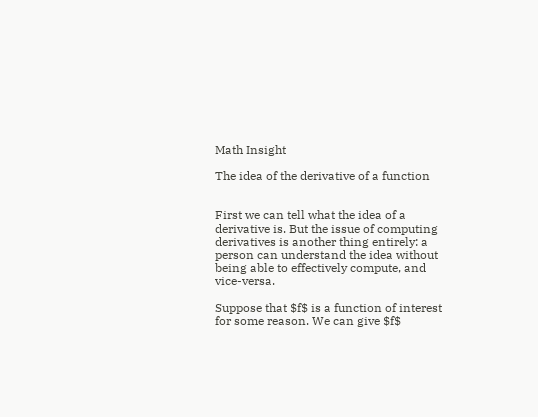Math Insight

The idea of the derivative of a function


First we can tell what the idea of a derivative is. But the issue of computing derivatives is another thing entirely: a person can understand the idea without being able to effectively compute, and vice-versa.

Suppose that $f$ is a function of interest for some reason. We can give $f$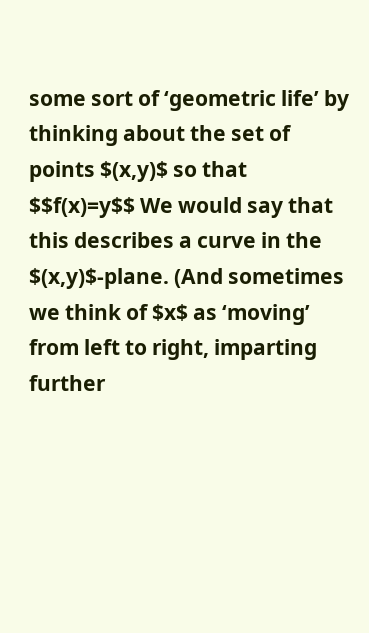some sort of ‘geometric life’ by thinking about the set of points $(x,y)$ so that $$f(x)=y$$ We would say that this describes a curve in the $(x,y)$-plane. (And sometimes we think of $x$ as ‘moving’ from left to right, imparting further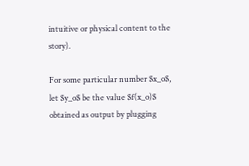intuitive or physical content to the story).

For some particular number $x_o$, let $y_o$ be the value $f(x_o)$ obtained as output by plugging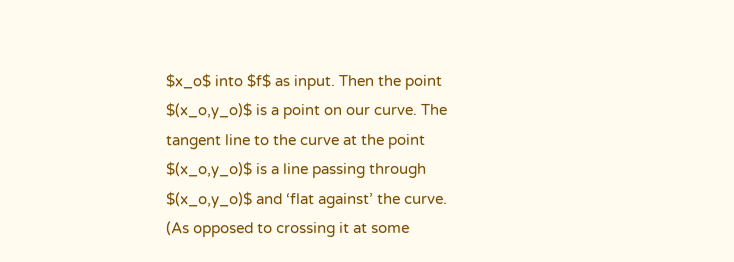$x_o$ into $f$ as input. Then the point $(x_o,y_o)$ is a point on our curve. The tangent line to the curve at the point $(x_o,y_o)$ is a line passing through $(x_o,y_o)$ and ‘flat against’ the curve. (As opposed to crossing it at some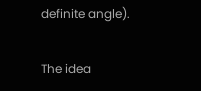definite angle).

The idea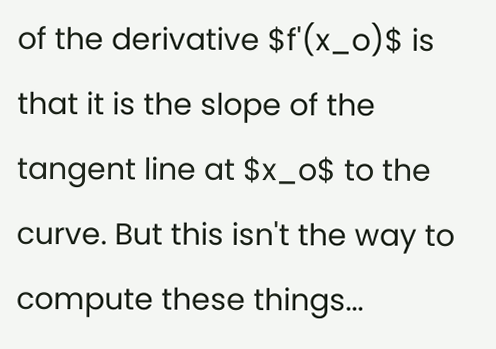of the derivative $f'(x_o)$ is that it is the slope of the tangent line at $x_o$ to the curve. But this isn't the way to compute these things...